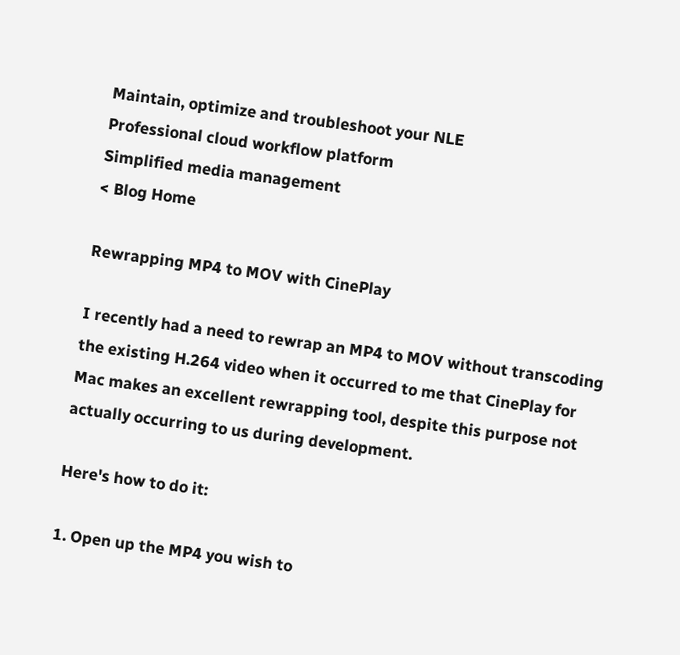Maintain, optimize and troubleshoot your NLE
Professional cloud workflow platform
Simplified media management
< Blog Home

Rewrapping MP4 to MOV with CinePlay

I recently had a need to rewrap an MP4 to MOV without transcoding the existing H.264 video when it occurred to me that CinePlay for Mac makes an excellent rewrapping tool, despite this purpose not actually occurring to us during development.

Here's how to do it:

1. Open up the MP4 you wish to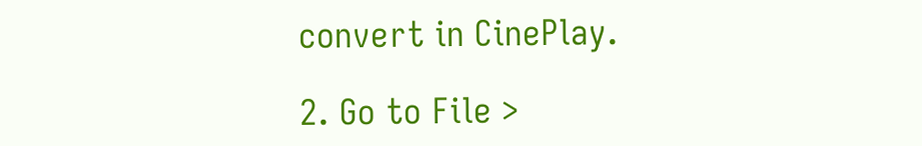convert in CinePlay.

2. Go to File >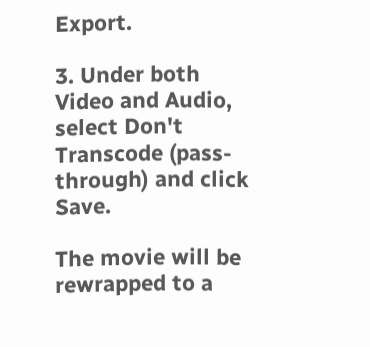Export.

3. Under both Video and Audio, select Don't Transcode (pass-through) and click Save.

The movie will be rewrapped to a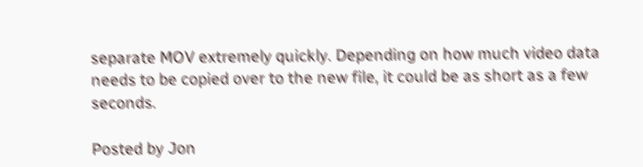separate MOV extremely quickly. Depending on how much video data needs to be copied over to the new file, it could be as short as a few seconds.

Posted by Jon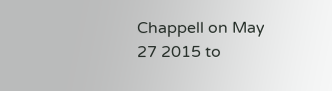Chappell on May 27 2015 to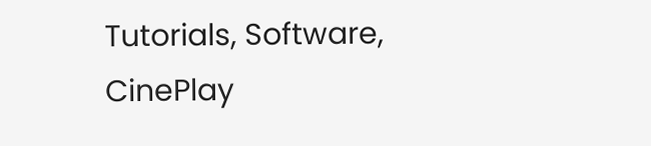Tutorials, Software, CinePlay